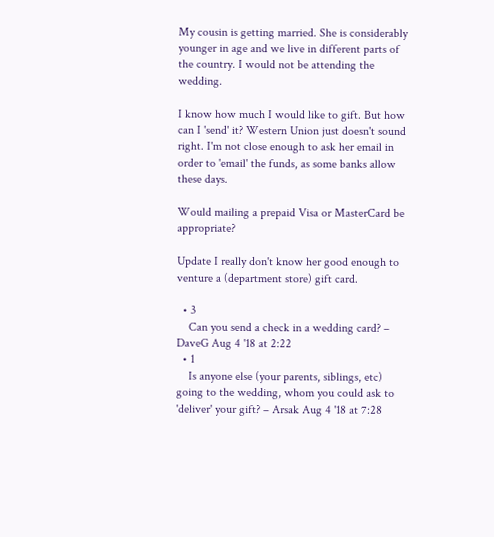My cousin is getting married. She is considerably younger in age and we live in different parts of the country. I would not be attending the wedding.

I know how much I would like to gift. But how can I 'send' it? Western Union just doesn't sound right. I'm not close enough to ask her email in order to 'email' the funds, as some banks allow these days.

Would mailing a prepaid Visa or MasterCard be appropriate?

Update I really don't know her good enough to venture a (department store) gift card.

  • 3
    Can you send a check in a wedding card? – DaveG Aug 4 '18 at 2:22
  • 1
    Is anyone else (your parents, siblings, etc) going to the wedding, whom you could ask to 'deliver' your gift? – Arsak Aug 4 '18 at 7:28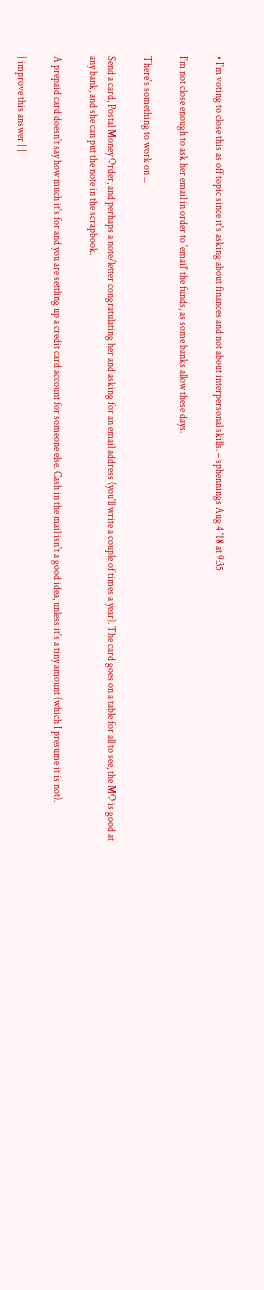• I'm voting to close this as off topic since it's asking about finances and not about interpersonal skills. – sphennings Aug 4 '18 at 9:35

I'm not close enough to ask her email in order to 'email' the funds, as some banks allow these days.

There's something to work on ...

Send a card, Postal Money Order, and perhaps a note/letter congratulating her and asking for an email address (you'll write a couple of times a year). The card goes on a table for all to see, the MO is good at any bank, and she can put the note in the scrapbook.

A prepaid card doesn't say how much it's for and you are settling up a credit card account for someone else. Cash in the mail isn't a good idea, unless it's a tiny amount (which I presume it is not).

| improve this answer | |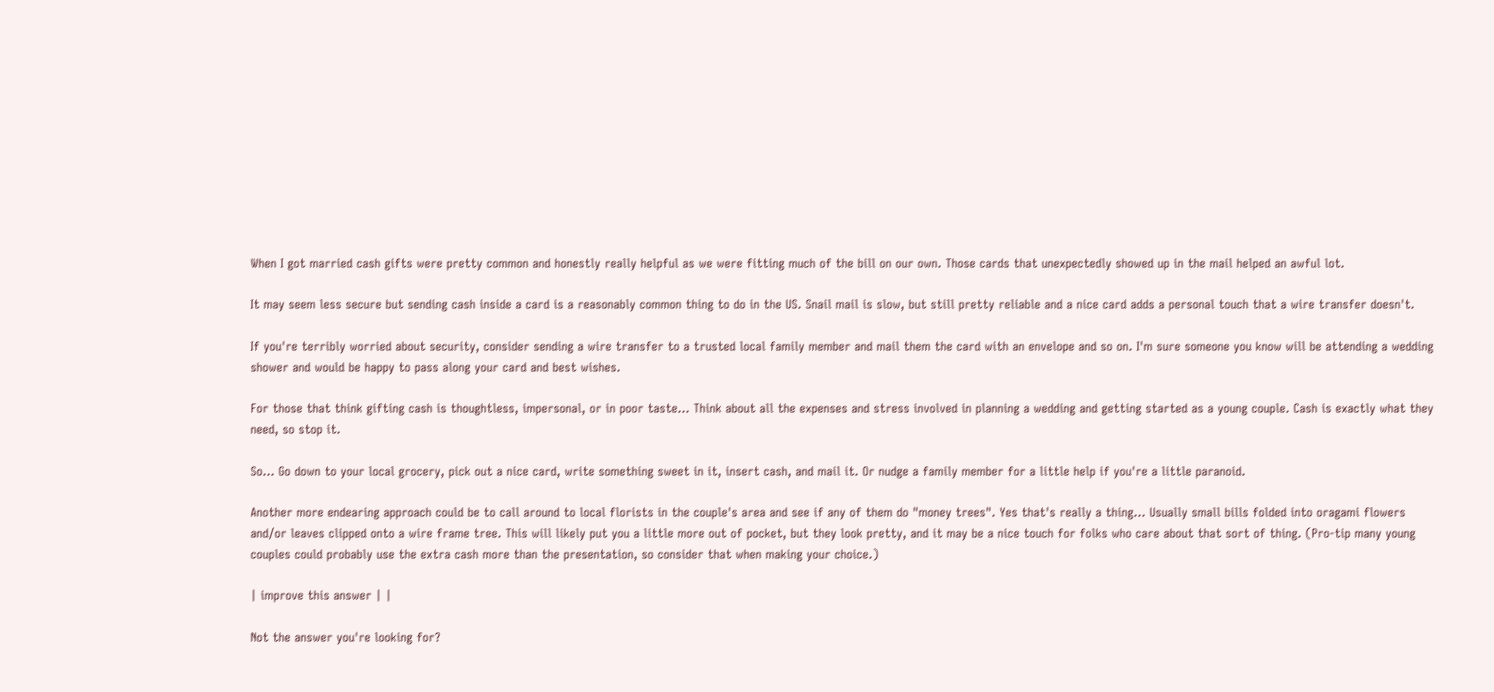When I got married cash gifts were pretty common and honestly really helpful as we were fitting much of the bill on our own. Those cards that unexpectedly showed up in the mail helped an awful lot.

It may seem less secure but sending cash inside a card is a reasonably common thing to do in the US. Snail mail is slow, but still pretty reliable and a nice card adds a personal touch that a wire transfer doesn't.

If you're terribly worried about security, consider sending a wire transfer to a trusted local family member and mail them the card with an envelope and so on. I'm sure someone you know will be attending a wedding shower and would be happy to pass along your card and best wishes.

For those that think gifting cash is thoughtless, impersonal, or in poor taste... Think about all the expenses and stress involved in planning a wedding and getting started as a young couple. Cash is exactly what they need, so stop it.

So... Go down to your local grocery, pick out a nice card, write something sweet in it, insert cash, and mail it. Or nudge a family member for a little help if you're a little paranoid.

Another more endearing approach could be to call around to local florists in the couple's area and see if any of them do "money trees". Yes that's really a thing... Usually small bills folded into oragami flowers and/or leaves clipped onto a wire frame tree. This will likely put you a little more out of pocket, but they look pretty, and it may be a nice touch for folks who care about that sort of thing. (Pro-tip many young couples could probably use the extra cash more than the presentation, so consider that when making your choice.)

| improve this answer | |

Not the answer you're looking for?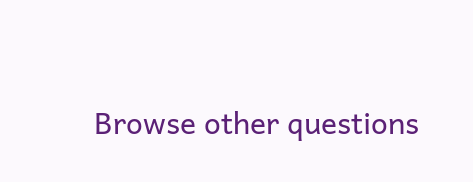Browse other questions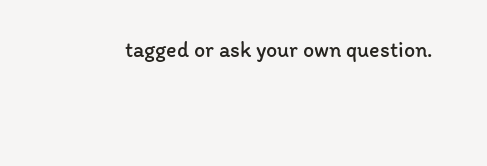tagged or ask your own question.